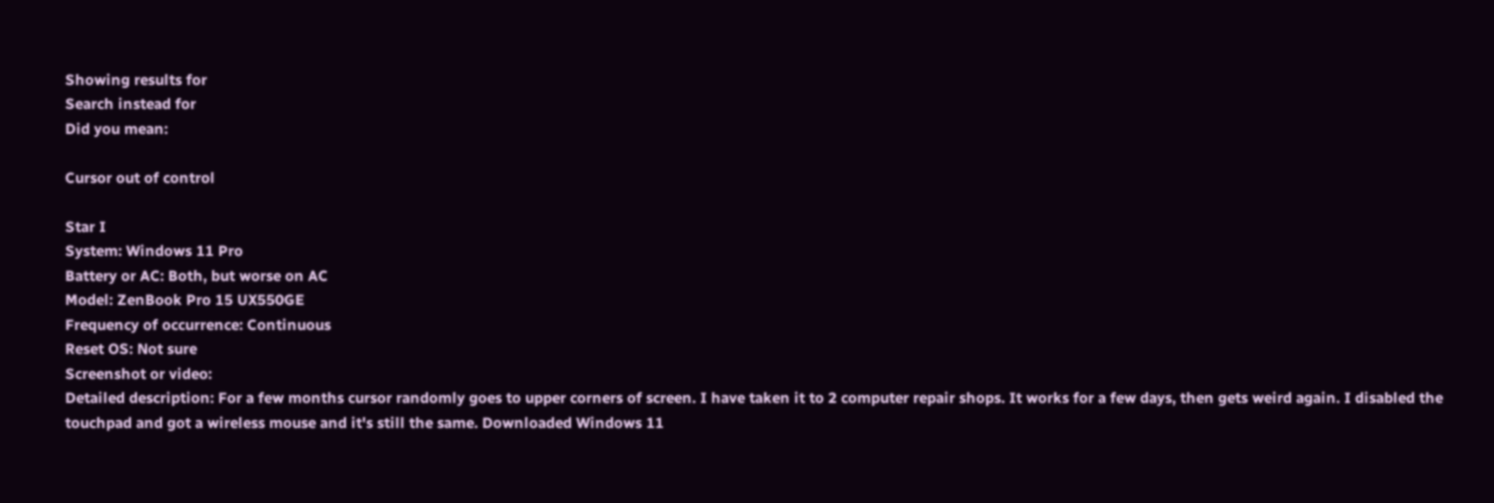Showing results for
Search instead for
Did you mean:

Cursor out of control

Star I
System: Windows 11 Pro
Battery or AC: Both, but worse on AC
Model: ZenBook Pro 15 UX550GE
Frequency of occurrence: Continuous
Reset OS: Not sure
Screenshot or video:
Detailed description: For a few months cursor randomly goes to upper corners of screen. I have taken it to 2 computer repair shops. It works for a few days, then gets weird again. I disabled the touchpad and got a wireless mouse and it's still the same. Downloaded Windows 11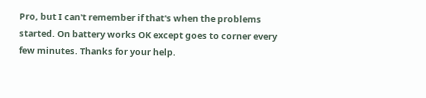Pro, but I can't remember if that's when the problems started. On battery works OK except goes to corner every few minutes. Thanks for your help.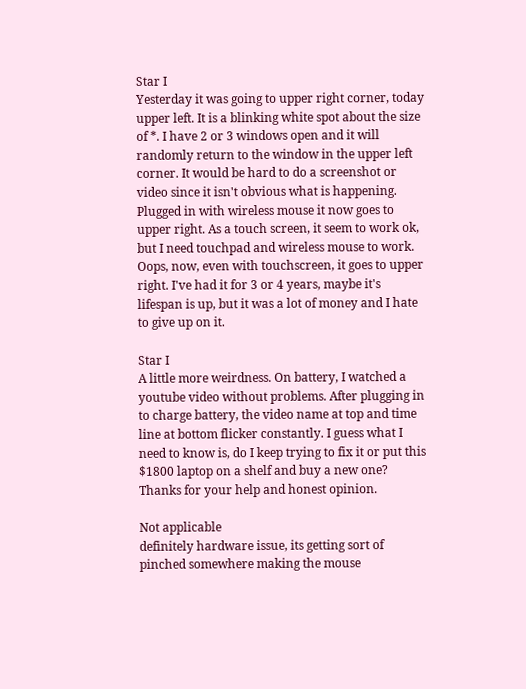Star I
Yesterday it was going to upper right corner, today upper left. It is a blinking white spot about the size of *. I have 2 or 3 windows open and it will randomly return to the window in the upper left corner. It would be hard to do a screenshot or video since it isn't obvious what is happening. Plugged in with wireless mouse it now goes to upper right. As a touch screen, it seem to work ok, but I need touchpad and wireless mouse to work. Oops, now, even with touchscreen, it goes to upper right. I've had it for 3 or 4 years, maybe it's lifespan is up, but it was a lot of money and I hate to give up on it.

Star I
A little more weirdness. On battery, I watched a youtube video without problems. After plugging in to charge battery, the video name at top and time line at bottom flicker constantly. I guess what I need to know is, do I keep trying to fix it or put this $1800 laptop on a shelf and buy a new one? Thanks for your help and honest opinion.

Not applicable
definitely hardware issue, its getting sort of pinched somewhere making the mouse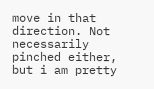move in that direction. Not necessarily pinched either, but i am pretty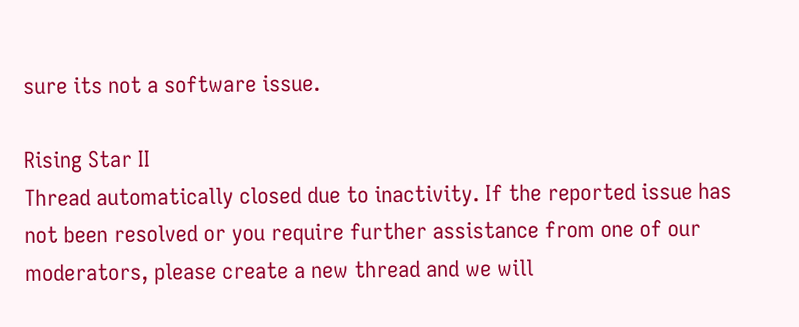sure its not a software issue.

Rising Star II
Thread automatically closed due to inactivity. If the reported issue has not been resolved or you require further assistance from one of our moderators, please create a new thread and we will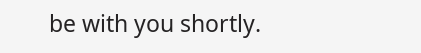be with you shortly.